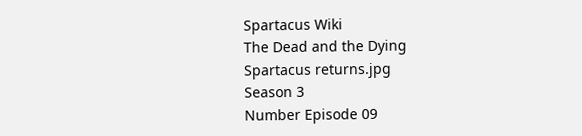Spartacus Wiki
The Dead and the Dying
Spartacus returns.jpg
Season 3
Number Episode 09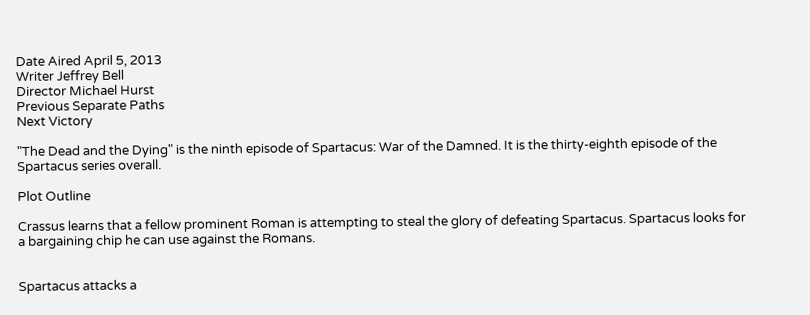Date Aired April 5, 2013
Writer Jeffrey Bell
Director Michael Hurst
Previous Separate Paths
Next Victory

"The Dead and the Dying" is the ninth episode of Spartacus: War of the Damned. It is the thirty-eighth episode of the Spartacus series overall.

Plot Outline

Crassus learns that a fellow prominent Roman is attempting to steal the glory of defeating Spartacus. Spartacus looks for a bargaining chip he can use against the Romans.


Spartacus attacks a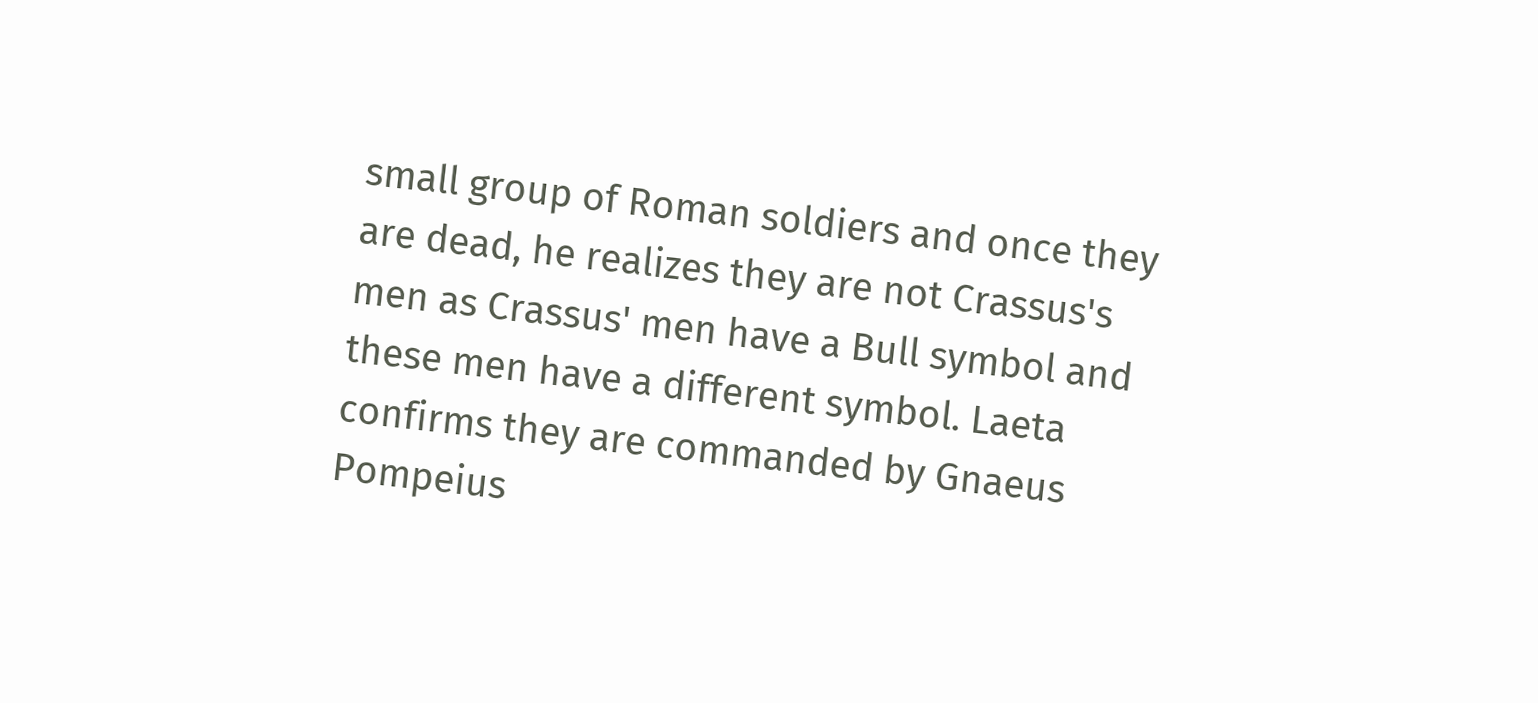small group of Roman soldiers and once they are dead, he realizes they are not Crassus's men as Crassus' men have a Bull symbol and these men have a different symbol. Laeta confirms they are commanded by Gnaeus Pompeius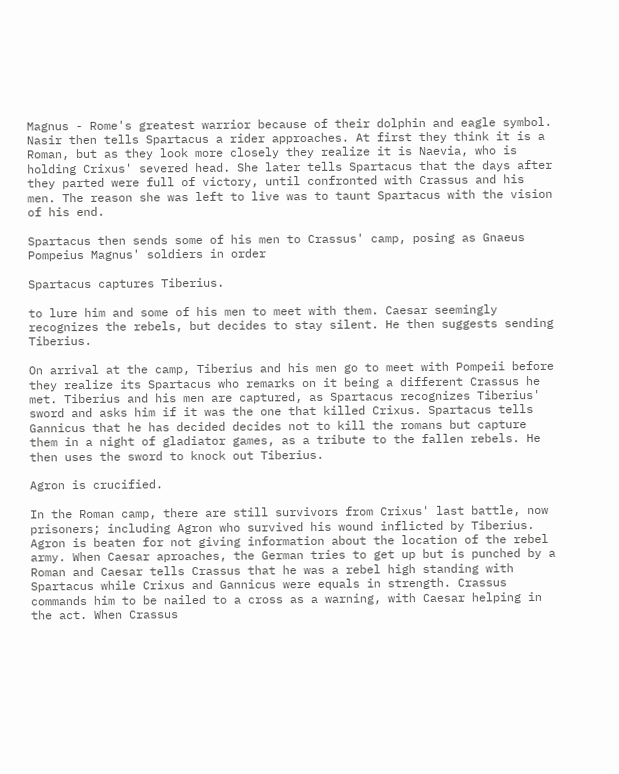Magnus - Rome's greatest warrior because of their dolphin and eagle symbol. Nasir then tells Spartacus a rider approaches. At first they think it is a Roman, but as they look more closely they realize it is Naevia, who is holding Crixus' severed head. She later tells Spartacus that the days after they parted were full of victory, until confronted with Crassus and his men. The reason she was left to live was to taunt Spartacus with the vision of his end.

Spartacus then sends some of his men to Crassus' camp, posing as Gnaeus Pompeius Magnus' soldiers in order

Spartacus captures Tiberius.

to lure him and some of his men to meet with them. Caesar seemingly recognizes the rebels, but decides to stay silent. He then suggests sending Tiberius.

On arrival at the camp, Tiberius and his men go to meet with Pompeii before they realize its Spartacus who remarks on it being a different Crassus he met. Tiberius and his men are captured, as Spartacus recognizes Tiberius' sword and asks him if it was the one that killed Crixus. Spartacus tells Gannicus that he has decided decides not to kill the romans but capture them in a night of gladiator games, as a tribute to the fallen rebels. He then uses the sword to knock out Tiberius.

Agron is crucified.

In the Roman camp, there are still survivors from Crixus' last battle, now prisoners; including Agron who survived his wound inflicted by Tiberius. Agron is beaten for not giving information about the location of the rebel army. When Caesar aproaches, the German tries to get up but is punched by a Roman and Caesar tells Crassus that he was a rebel high standing with Spartacus while Crixus and Gannicus were equals in strength. Crassus commands him to be nailed to a cross as a warning, with Caesar helping in the act. When Crassus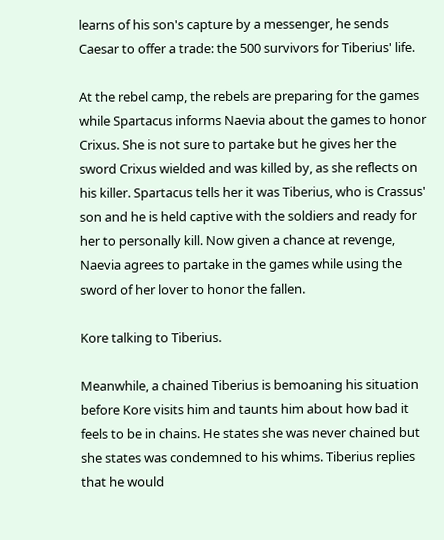learns of his son's capture by a messenger, he sends Caesar to offer a trade: the 500 survivors for Tiberius' life.

At the rebel camp, the rebels are preparing for the games while Spartacus informs Naevia about the games to honor Crixus. She is not sure to partake but he gives her the sword Crixus wielded and was killed by, as she reflects on his killer. Spartacus tells her it was Tiberius, who is Crassus' son and he is held captive with the soldiers and ready for her to personally kill. Now given a chance at revenge, Naevia agrees to partake in the games while using the sword of her lover to honor the fallen.

Kore talking to Tiberius.

Meanwhile, a chained Tiberius is bemoaning his situation before Kore visits him and taunts him about how bad it feels to be in chains. He states she was never chained but she states was condemned to his whims. Tiberius replies that he would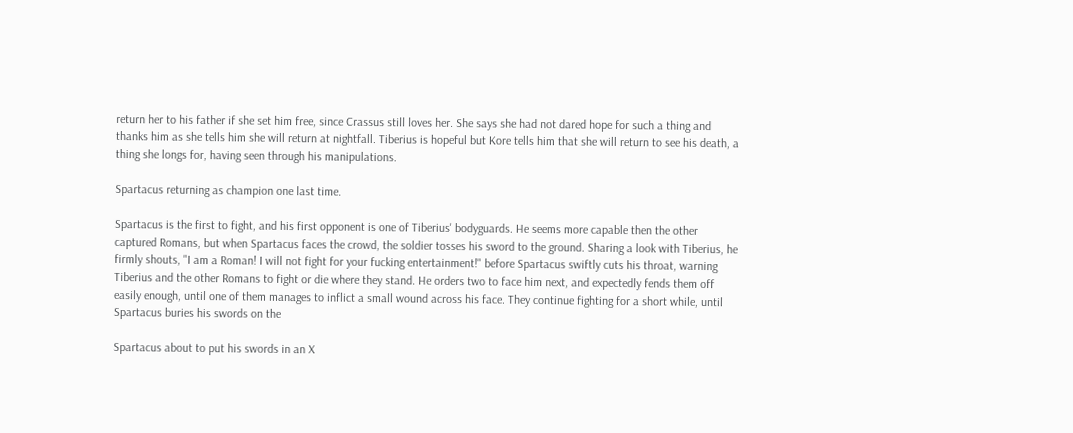return her to his father if she set him free, since Crassus still loves her. She says she had not dared hope for such a thing and thanks him as she tells him she will return at nightfall. Tiberius is hopeful but Kore tells him that she will return to see his death, a thing she longs for, having seen through his manipulations.

Spartacus returning as champion one last time.

Spartacus is the first to fight, and his first opponent is one of Tiberius' bodyguards. He seems more capable then the other captured Romans, but when Spartacus faces the crowd, the soldier tosses his sword to the ground. Sharing a look with Tiberius, he firmly shouts, "I am a Roman! I will not fight for your fucking entertainment!" before Spartacus swiftly cuts his throat, warning Tiberius and the other Romans to fight or die where they stand. He orders two to face him next, and expectedly fends them off easily enough, until one of them manages to inflict a small wound across his face. They continue fighting for a short while, until Spartacus buries his swords on the

Spartacus about to put his swords in an X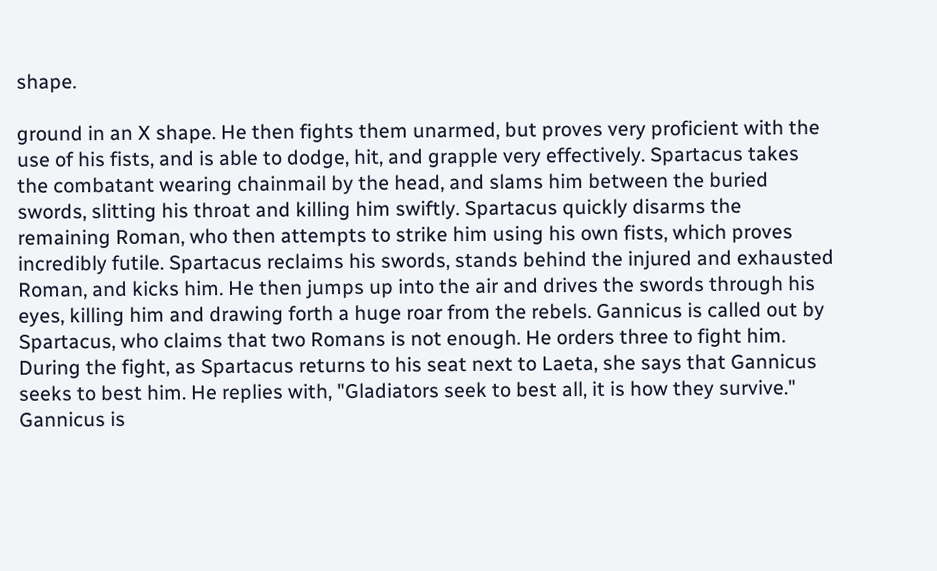shape.

ground in an X shape. He then fights them unarmed, but proves very proficient with the use of his fists, and is able to dodge, hit, and grapple very effectively. Spartacus takes the combatant wearing chainmail by the head, and slams him between the buried swords, slitting his throat and killing him swiftly. Spartacus quickly disarms the remaining Roman, who then attempts to strike him using his own fists, which proves incredibly futile. Spartacus reclaims his swords, stands behind the injured and exhausted Roman, and kicks him. He then jumps up into the air and drives the swords through his eyes, killing him and drawing forth a huge roar from the rebels. Gannicus is called out by Spartacus, who claims that two Romans is not enough. He orders three to fight him. During the fight, as Spartacus returns to his seat next to Laeta, she says that Gannicus seeks to best him. He replies with, "Gladiators seek to best all, it is how they survive." Gannicus is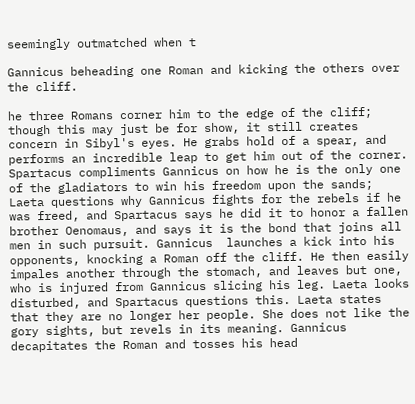seemingly outmatched when t

Gannicus beheading one Roman and kicking the others over the cliff.

he three Romans corner him to the edge of the cliff; though this may just be for show, it still creates concern in Sibyl's eyes. He grabs hold of a spear, and performs an incredible leap to get him out of the corner. Spartacus compliments Gannicus on how he is the only one of the gladiators to win his freedom upon the sands; Laeta questions why Gannicus fights for the rebels if he was freed, and Spartacus says he did it to honor a fallen brother Oenomaus, and says it is the bond that joins all men in such pursuit. Gannicus  launches a kick into his opponents, knocking a Roman off the cliff. He then easily impales another through the stomach, and leaves but one, who is injured from Gannicus slicing his leg. Laeta looks disturbed, and Spartacus questions this. Laeta states that they are no longer her people. She does not like the gory sights, but revels in its meaning. Gannicus decapitates the Roman and tosses his head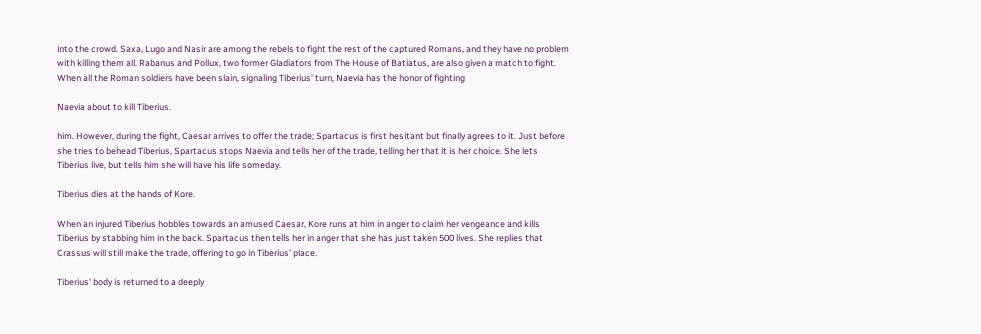into the crowd. Saxa, Lugo and Nasir are among the rebels to fight the rest of the captured Romans, and they have no problem with killing them all. Rabanus and Pollux, two former Gladiators from The House of Batiatus, are also given a match to fight. When all the Roman soldiers have been slain, signaling Tiberius' turn, Naevia has the honor of fighting

Naevia about to kill Tiberius.

him. However, during the fight, Caesar arrives to offer the trade; Spartacus is first hesitant but finally agrees to it. Just before she tries to behead Tiberius, Spartacus stops Naevia and tells her of the trade, telling her that it is her choice. She lets Tiberius live, but tells him she will have his life someday.

Tiberius dies at the hands of Kore.

When an injured Tiberius hobbles towards an amused Caesar, Kore runs at him in anger to claim her vengeance and kills Tiberius by stabbing him in the back. Spartacus then tells her in anger that she has just taken 500 lives. She replies that Crassus will still make the trade, offering to go in Tiberius' place.

Tiberius' body is returned to a deeply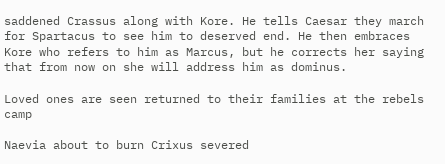saddened Crassus along with Kore. He tells Caesar they march for Spartacus to see him to deserved end. He then embraces Kore who refers to him as Marcus, but he corrects her saying that from now on she will address him as dominus.

Loved ones are seen returned to their families at the rebels camp

Naevia about to burn Crixus severed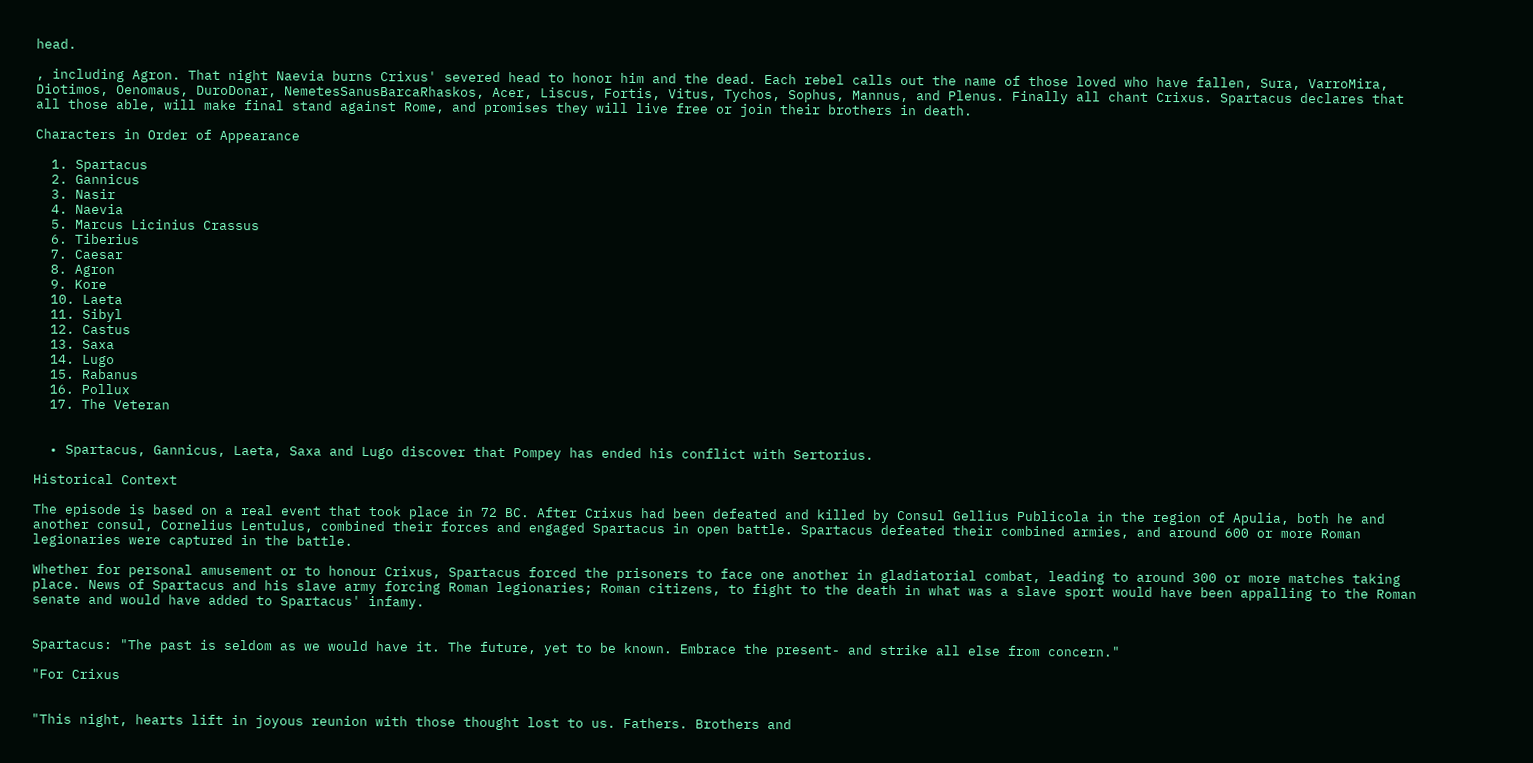head.

, including Agron. That night Naevia burns Crixus' severed head to honor him and the dead. Each rebel calls out the name of those loved who have fallen, Sura, VarroMira, Diotimos, Oenomaus, DuroDonar, NemetesSanusBarcaRhaskos, Acer, Liscus, Fortis, Vitus, Tychos, Sophus, Mannus, and Plenus. Finally all chant Crixus. Spartacus declares that all those able, will make final stand against Rome, and promises they will live free or join their brothers in death.

Characters in Order of Appearance

  1. Spartacus
  2. Gannicus
  3. Nasir
  4. Naevia
  5. Marcus Licinius Crassus
  6. Tiberius
  7. Caesar
  8. Agron
  9. Kore
  10. Laeta
  11. Sibyl
  12. Castus
  13. Saxa
  14. Lugo
  15. Rabanus
  16. Pollux
  17. The Veteran


  • Spartacus, Gannicus, Laeta, Saxa and Lugo discover that Pompey has ended his conflict with Sertorius.

Historical Context

The episode is based on a real event that took place in 72 BC. After Crixus had been defeated and killed by Consul Gellius Publicola in the region of Apulia, both he and another consul, Cornelius Lentulus, combined their forces and engaged Spartacus in open battle. Spartacus defeated their combined armies, and around 600 or more Roman legionaries were captured in the battle.

Whether for personal amusement or to honour Crixus, Spartacus forced the prisoners to face one another in gladiatorial combat, leading to around 300 or more matches taking place. News of Spartacus and his slave army forcing Roman legionaries; Roman citizens, to fight to the death in what was a slave sport would have been appalling to the Roman senate and would have added to Spartacus' infamy.


Spartacus: "The past is seldom as we would have it. The future, yet to be known. Embrace the present- and strike all else from concern."

"For Crixus


"This night, hearts lift in joyous reunion with those thought lost to us. Fathers. Brothers and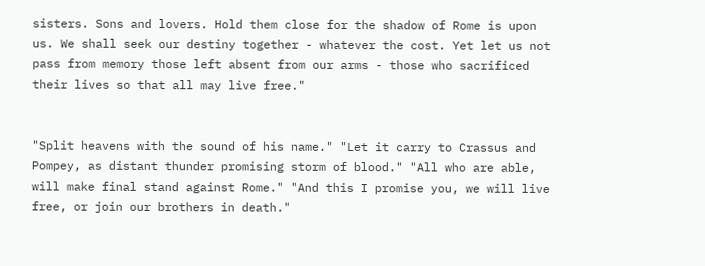sisters. Sons and lovers. Hold them close for the shadow of Rome is upon us. We shall seek our destiny together - whatever the cost. Yet let us not pass from memory those left absent from our arms - those who sacrificed their lives so that all may live free."


"Split heavens with the sound of his name." "Let it carry to Crassus and Pompey, as distant thunder promising storm of blood." "All who are able, will make final stand against Rome." "And this I promise you, we will live free, or join our brothers in death."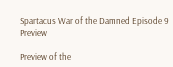Spartacus War of the Damned Episode 9 Preview

Preview of the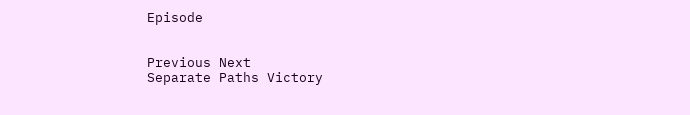Episode


Previous Next
Separate Paths Victory